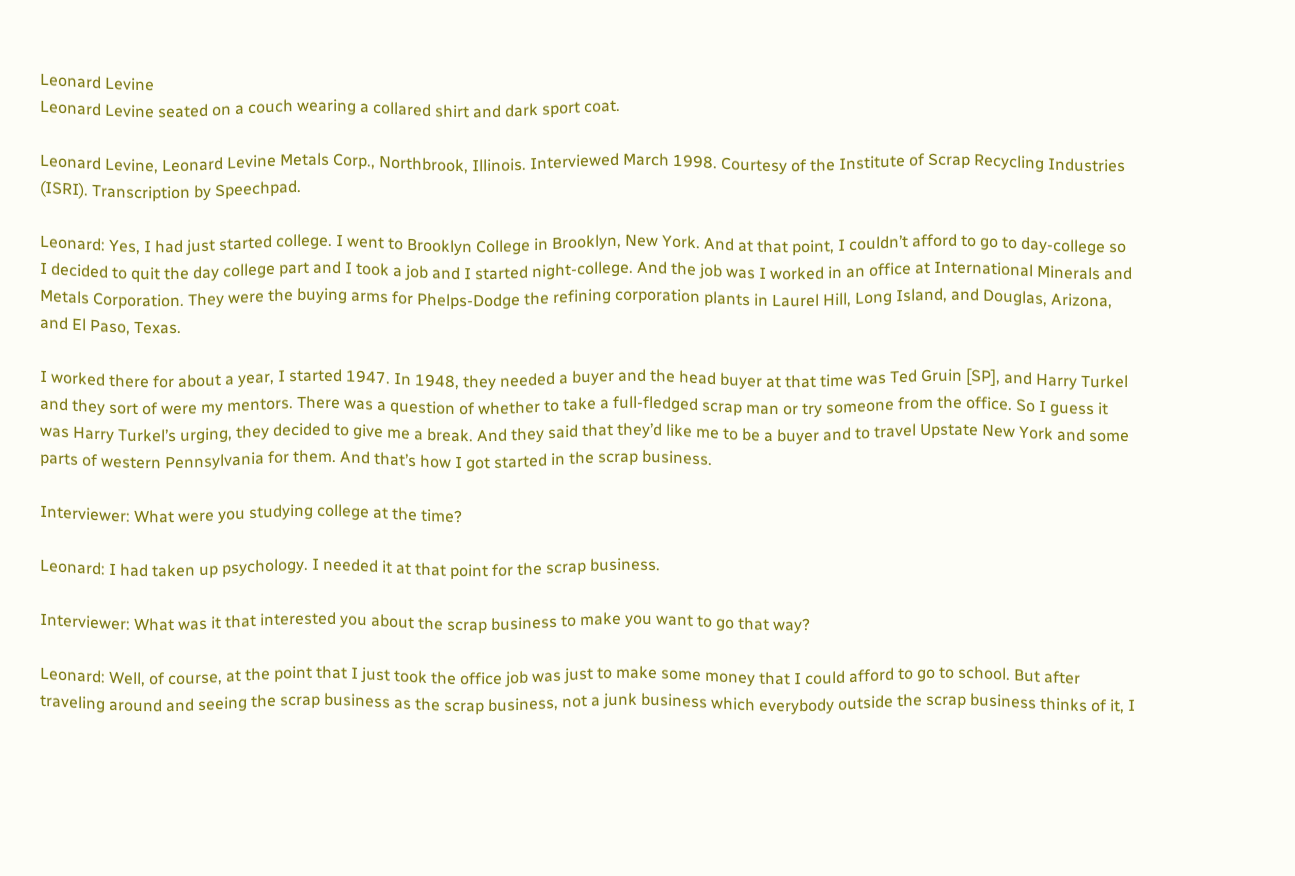Leonard Levine
Leonard Levine seated on a couch wearing a collared shirt and dark sport coat.

Leonard Levine, Leonard Levine Metals Corp., Northbrook, Illinois. Interviewed March 1998. Courtesy of the Institute of Scrap Recycling Industries (ISRI). Transcription by Speechpad.

Leonard: Yes, I had just started college. I went to Brooklyn College in Brooklyn, New York. And at that point, I couldn’t afford to go to day-college so I decided to quit the day college part and I took a job and I started night-college. And the job was I worked in an office at International Minerals and Metals Corporation. They were the buying arms for Phelps-Dodge the refining corporation plants in Laurel Hill, Long Island, and Douglas, Arizona, and El Paso, Texas.

I worked there for about a year, I started 1947. In 1948, they needed a buyer and the head buyer at that time was Ted Gruin [SP], and Harry Turkel and they sort of were my mentors. There was a question of whether to take a full-fledged scrap man or try someone from the office. So I guess it was Harry Turkel’s urging, they decided to give me a break. And they said that they’d like me to be a buyer and to travel Upstate New York and some parts of western Pennsylvania for them. And that’s how I got started in the scrap business.

Interviewer: What were you studying college at the time?

Leonard: I had taken up psychology. I needed it at that point for the scrap business.

Interviewer: What was it that interested you about the scrap business to make you want to go that way?

Leonard: Well, of course, at the point that I just took the office job was just to make some money that I could afford to go to school. But after traveling around and seeing the scrap business as the scrap business, not a junk business which everybody outside the scrap business thinks of it, I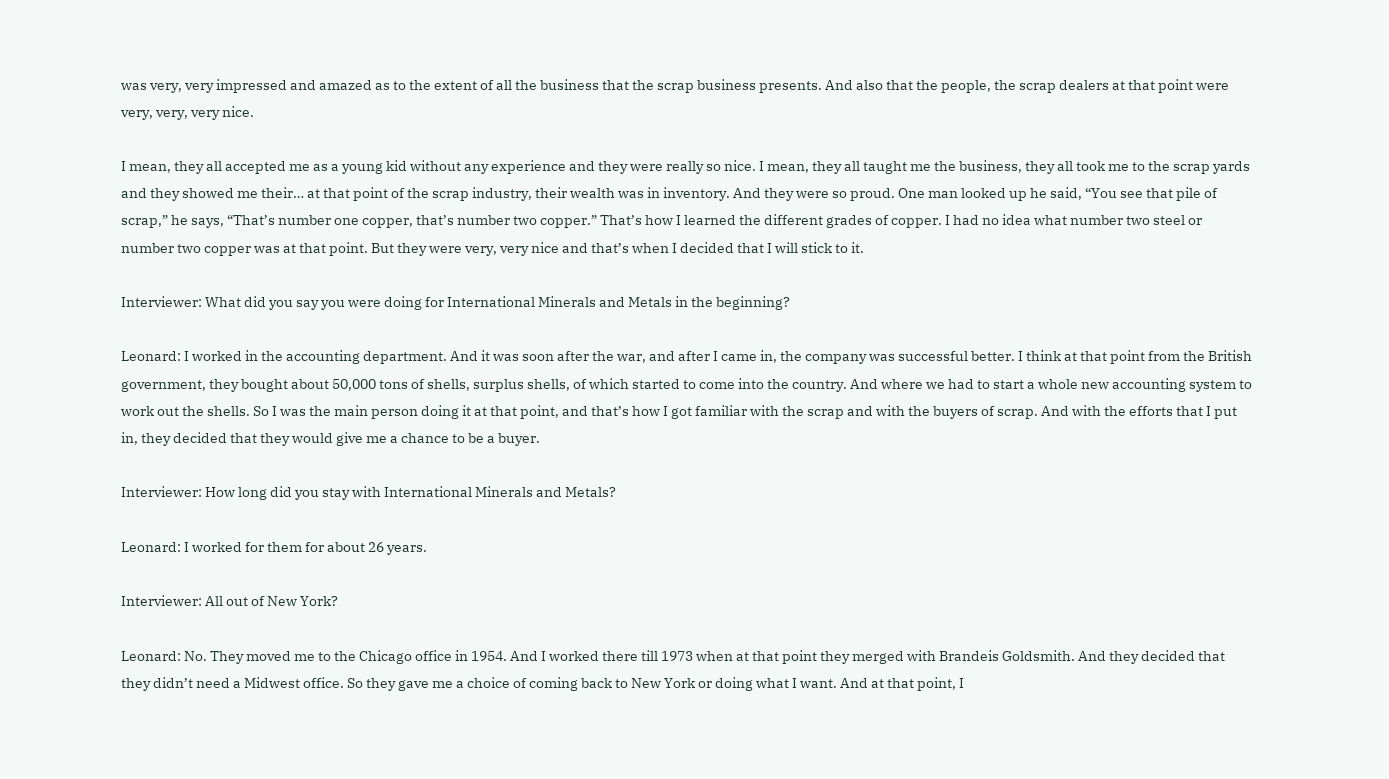was very, very impressed and amazed as to the extent of all the business that the scrap business presents. And also that the people, the scrap dealers at that point were very, very, very nice.

I mean, they all accepted me as a young kid without any experience and they were really so nice. I mean, they all taught me the business, they all took me to the scrap yards and they showed me their… at that point of the scrap industry, their wealth was in inventory. And they were so proud. One man looked up he said, “You see that pile of scrap,” he says, “That’s number one copper, that’s number two copper.” That’s how I learned the different grades of copper. I had no idea what number two steel or number two copper was at that point. But they were very, very nice and that’s when I decided that I will stick to it.

Interviewer: What did you say you were doing for International Minerals and Metals in the beginning?

Leonard: I worked in the accounting department. And it was soon after the war, and after I came in, the company was successful better. I think at that point from the British government, they bought about 50,000 tons of shells, surplus shells, of which started to come into the country. And where we had to start a whole new accounting system to work out the shells. So I was the main person doing it at that point, and that’s how I got familiar with the scrap and with the buyers of scrap. And with the efforts that I put in, they decided that they would give me a chance to be a buyer.

Interviewer: How long did you stay with International Minerals and Metals?

Leonard: I worked for them for about 26 years.

Interviewer: All out of New York?

Leonard: No. They moved me to the Chicago office in 1954. And I worked there till 1973 when at that point they merged with Brandeis Goldsmith. And they decided that they didn’t need a Midwest office. So they gave me a choice of coming back to New York or doing what I want. And at that point, I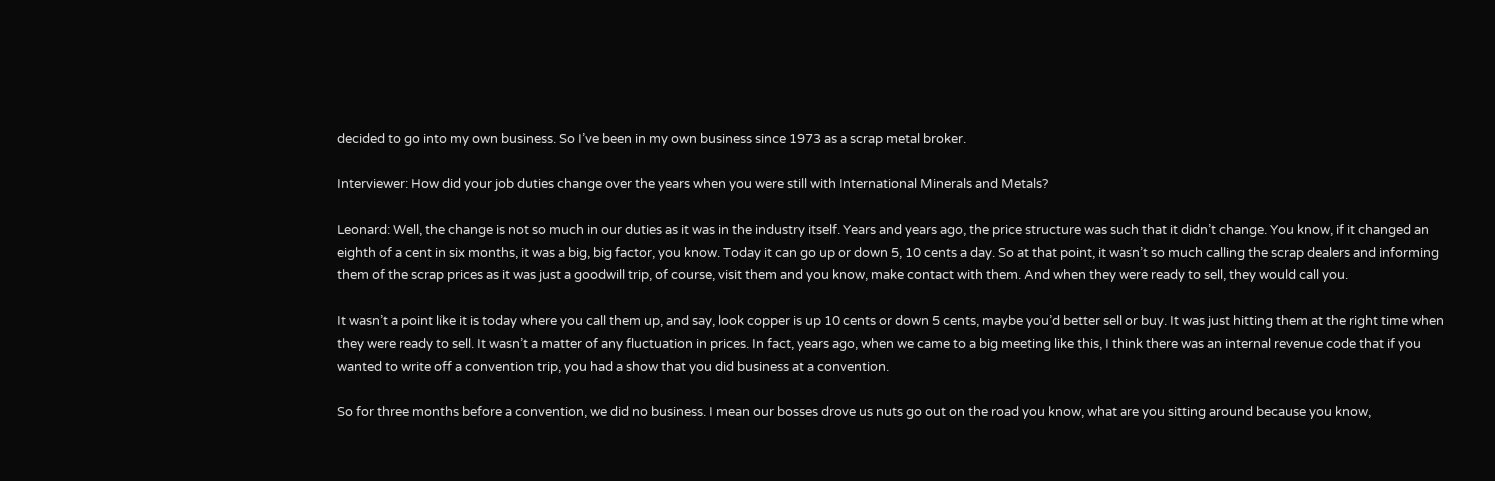decided to go into my own business. So I’ve been in my own business since 1973 as a scrap metal broker.

Interviewer: How did your job duties change over the years when you were still with International Minerals and Metals?

Leonard: Well, the change is not so much in our duties as it was in the industry itself. Years and years ago, the price structure was such that it didn’t change. You know, if it changed an eighth of a cent in six months, it was a big, big factor, you know. Today it can go up or down 5, 10 cents a day. So at that point, it wasn’t so much calling the scrap dealers and informing them of the scrap prices as it was just a goodwill trip, of course, visit them and you know, make contact with them. And when they were ready to sell, they would call you.

It wasn’t a point like it is today where you call them up, and say, look copper is up 10 cents or down 5 cents, maybe you’d better sell or buy. It was just hitting them at the right time when they were ready to sell. It wasn’t a matter of any fluctuation in prices. In fact, years ago, when we came to a big meeting like this, I think there was an internal revenue code that if you wanted to write off a convention trip, you had a show that you did business at a convention.

So for three months before a convention, we did no business. I mean our bosses drove us nuts go out on the road you know, what are you sitting around because you know,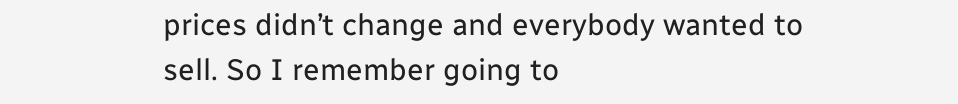prices didn’t change and everybody wanted to sell. So I remember going to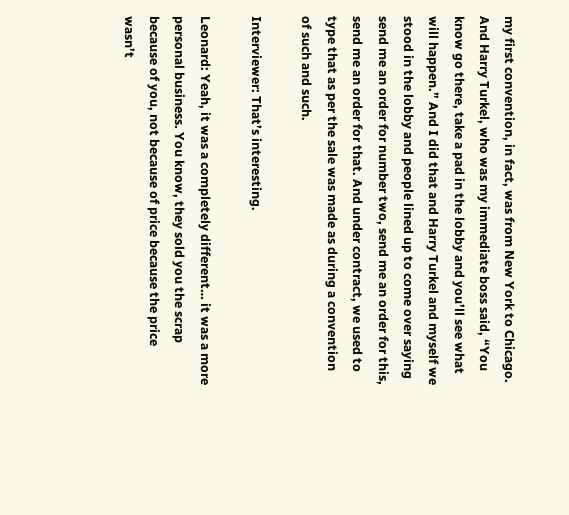my first convention, in fact, was from New York to Chicago. And Harry Turkel, who was my immediate boss said, “You know go there, take a pad in the lobby and you’ll see what will happen.” And I did that and Harry Turkel and myself we stood in the lobby and people lined up to come over saying send me an order for number two, send me an order for this, send me an order for that. And under contract, we used to type that as per the sale was made as during a convention of such and such.

Interviewer: That’s interesting.

Leonard: Yeah, it was a completely different… it was a more personal business. You know, they sold you the scrap because of you, not because of price because the price wasn’t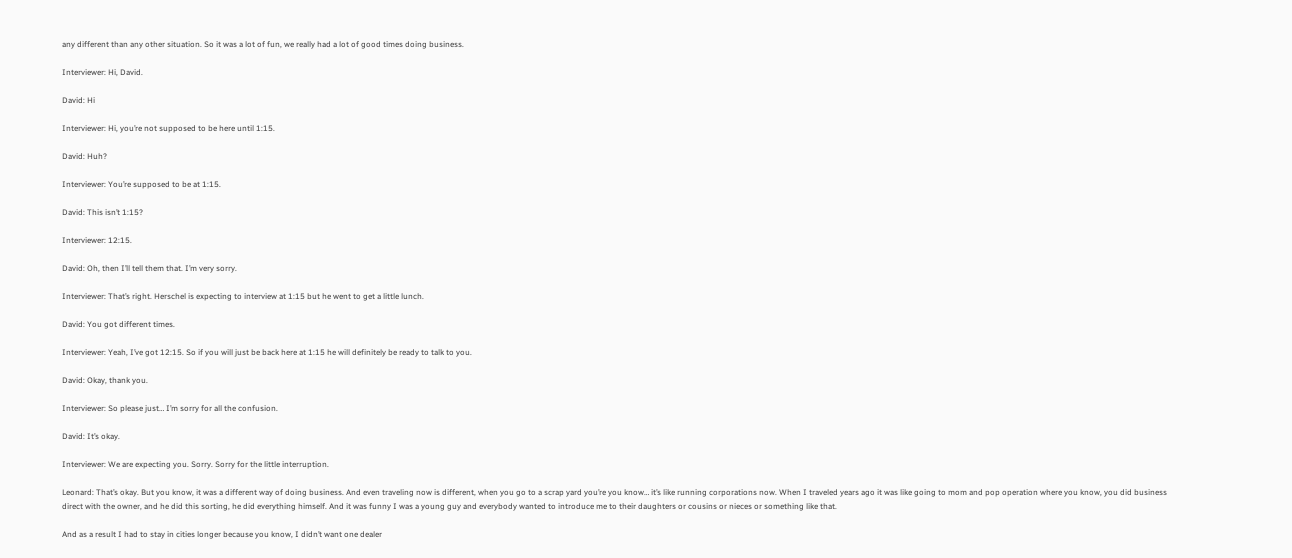any different than any other situation. So it was a lot of fun, we really had a lot of good times doing business.

Interviewer: Hi, David.

David: Hi

Interviewer: Hi, you’re not supposed to be here until 1:15.

David: Huh?

Interviewer: You’re supposed to be at 1:15.

David: This isn’t 1:15?

Interviewer: 12:15.

David: Oh, then I’ll tell them that. I’m very sorry.

Interviewer: That’s right. Herschel is expecting to interview at 1:15 but he went to get a little lunch.

David: You got different times.

Interviewer: Yeah, I’ve got 12:15. So if you will just be back here at 1:15 he will definitely be ready to talk to you.

David: Okay, thank you.

Interviewer: So please just… I’m sorry for all the confusion.

David: It’s okay.

Interviewer: We are expecting you. Sorry. Sorry for the little interruption.

Leonard: That’s okay. But you know, it was a different way of doing business. And even traveling now is different, when you go to a scrap yard you’re you know… it’s like running corporations now. When I traveled years ago it was like going to mom and pop operation where you know, you did business direct with the owner, and he did this sorting, he did everything himself. And it was funny I was a young guy and everybody wanted to introduce me to their daughters or cousins or nieces or something like that.

And as a result I had to stay in cities longer because you know, I didn’t want one dealer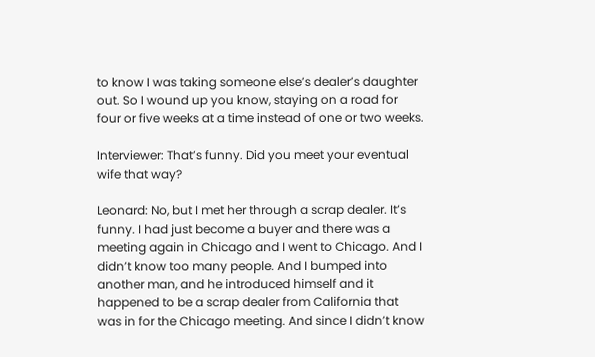to know I was taking someone else’s dealer’s daughter out. So I wound up you know, staying on a road for four or five weeks at a time instead of one or two weeks.

Interviewer: That’s funny. Did you meet your eventual wife that way?

Leonard: No, but I met her through a scrap dealer. It’s funny. I had just become a buyer and there was a meeting again in Chicago and I went to Chicago. And I didn’t know too many people. And I bumped into another man, and he introduced himself and it happened to be a scrap dealer from California that was in for the Chicago meeting. And since I didn’t know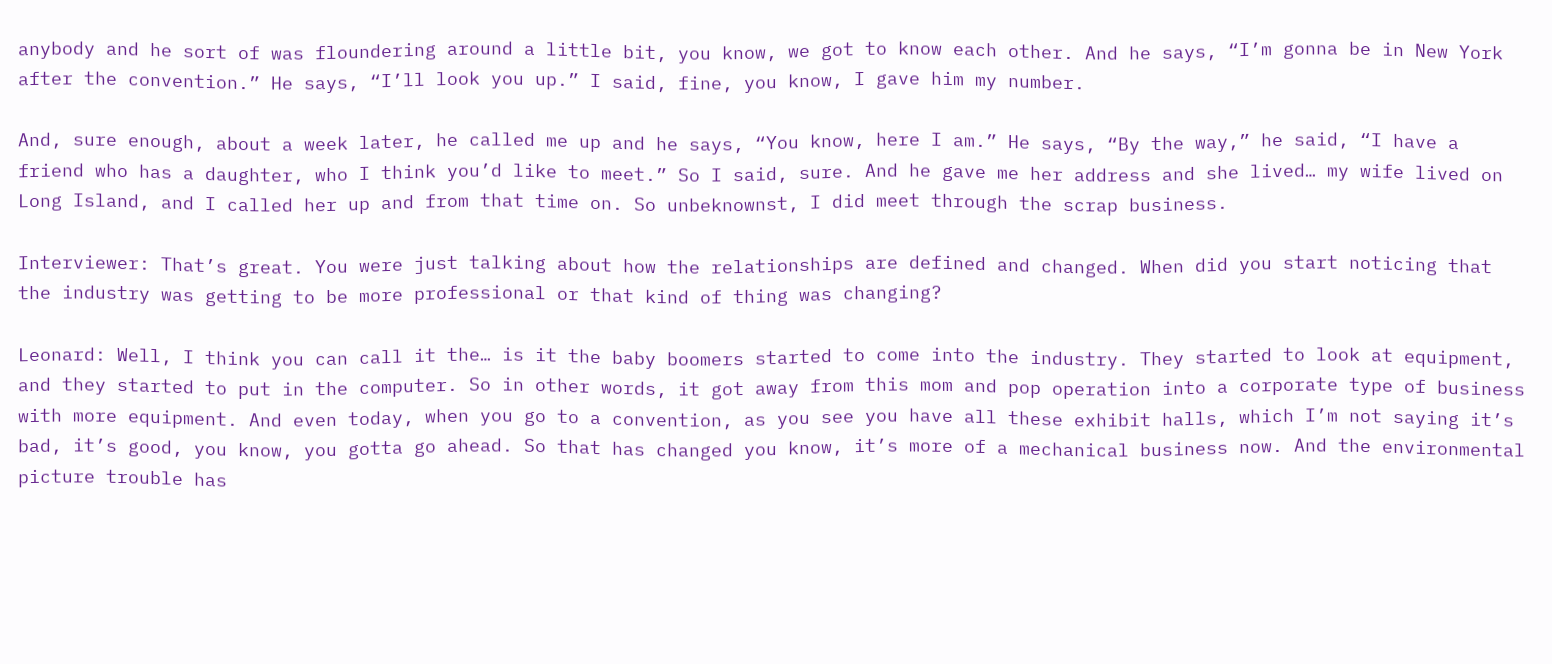anybody and he sort of was floundering around a little bit, you know, we got to know each other. And he says, “I’m gonna be in New York after the convention.” He says, “I’ll look you up.” I said, fine, you know, I gave him my number.

And, sure enough, about a week later, he called me up and he says, “You know, here I am.” He says, “By the way,” he said, “I have a friend who has a daughter, who I think you’d like to meet.” So I said, sure. And he gave me her address and she lived… my wife lived on Long Island, and I called her up and from that time on. So unbeknownst, I did meet through the scrap business.

Interviewer: That’s great. You were just talking about how the relationships are defined and changed. When did you start noticing that the industry was getting to be more professional or that kind of thing was changing?

Leonard: Well, I think you can call it the… is it the baby boomers started to come into the industry. They started to look at equipment, and they started to put in the computer. So in other words, it got away from this mom and pop operation into a corporate type of business with more equipment. And even today, when you go to a convention, as you see you have all these exhibit halls, which I’m not saying it’s bad, it’s good, you know, you gotta go ahead. So that has changed you know, it’s more of a mechanical business now. And the environmental picture trouble has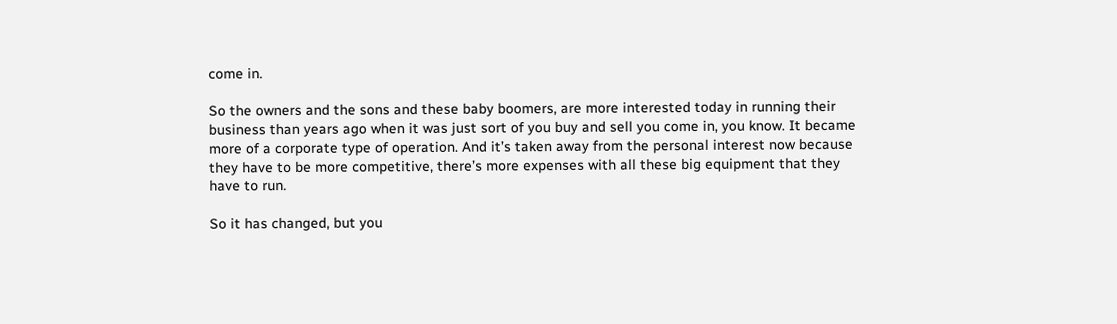come in.

So the owners and the sons and these baby boomers, are more interested today in running their business than years ago when it was just sort of you buy and sell you come in, you know. It became more of a corporate type of operation. And it’s taken away from the personal interest now because they have to be more competitive, there’s more expenses with all these big equipment that they have to run.

So it has changed, but you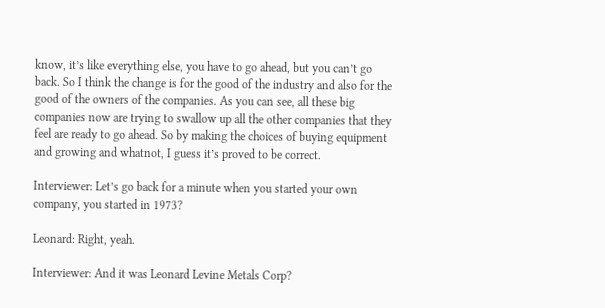know, it’s like everything else, you have to go ahead, but you can’t go back. So I think the change is for the good of the industry and also for the good of the owners of the companies. As you can see, all these big companies now are trying to swallow up all the other companies that they feel are ready to go ahead. So by making the choices of buying equipment and growing and whatnot, I guess it’s proved to be correct.

Interviewer: Let’s go back for a minute when you started your own company, you started in 1973?

Leonard: Right, yeah.

Interviewer: And it was Leonard Levine Metals Corp?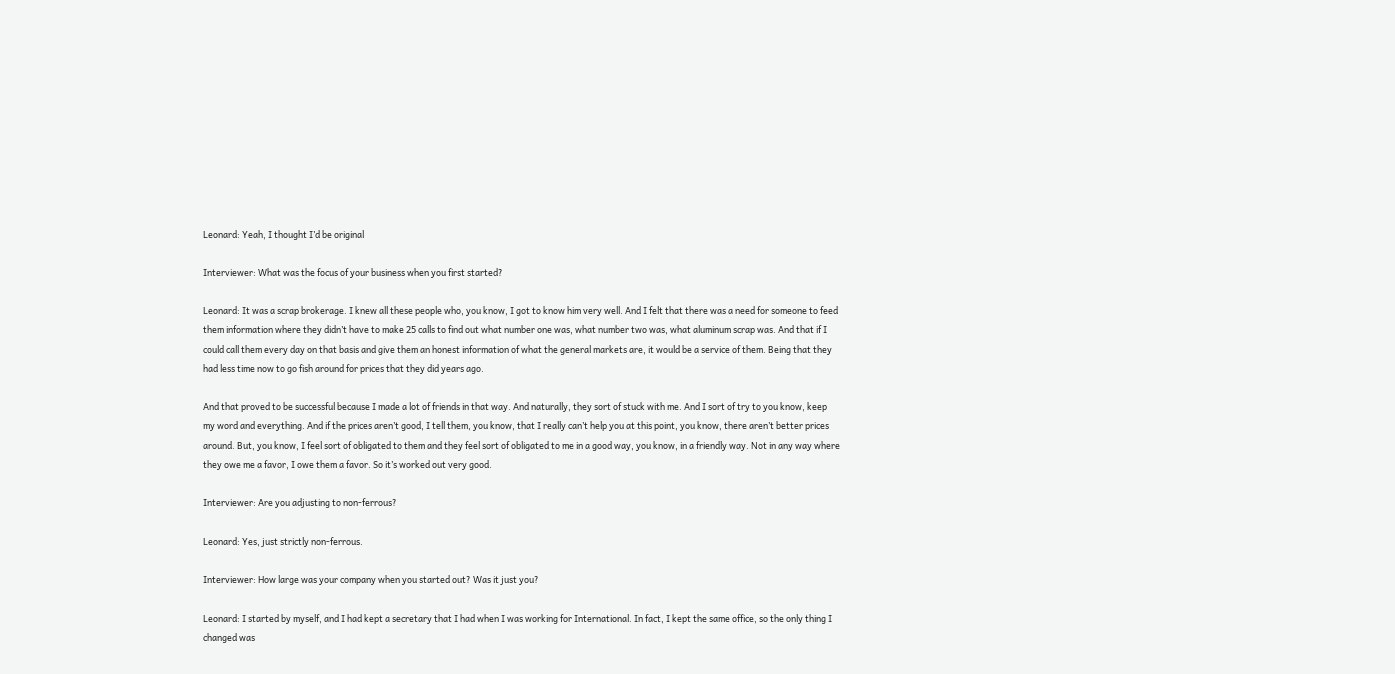Leonard: Yeah, I thought I’d be original

Interviewer: What was the focus of your business when you first started?

Leonard: It was a scrap brokerage. I knew all these people who, you know, I got to know him very well. And I felt that there was a need for someone to feed them information where they didn’t have to make 25 calls to find out what number one was, what number two was, what aluminum scrap was. And that if I could call them every day on that basis and give them an honest information of what the general markets are, it would be a service of them. Being that they had less time now to go fish around for prices that they did years ago.

And that proved to be successful because I made a lot of friends in that way. And naturally, they sort of stuck with me. And I sort of try to you know, keep my word and everything. And if the prices aren’t good, I tell them, you know, that I really can’t help you at this point, you know, there aren’t better prices around. But, you know, I feel sort of obligated to them and they feel sort of obligated to me in a good way, you know, in a friendly way. Not in any way where they owe me a favor, I owe them a favor. So it’s worked out very good.

Interviewer: Are you adjusting to non-ferrous?

Leonard: Yes, just strictly non-ferrous.

Interviewer: How large was your company when you started out? Was it just you?

Leonard: I started by myself, and I had kept a secretary that I had when I was working for International. In fact, I kept the same office, so the only thing I changed was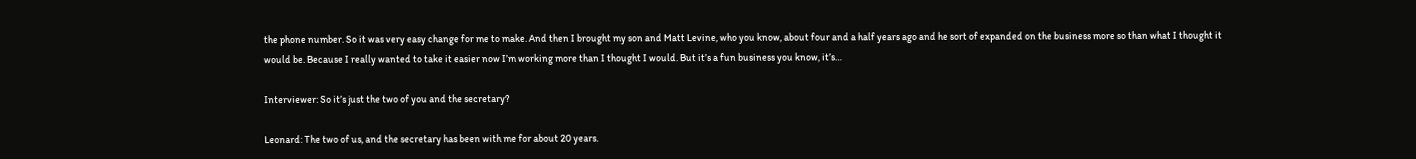the phone number. So it was very easy change for me to make. And then I brought my son and Matt Levine, who you know, about four and a half years ago and he sort of expanded on the business more so than what I thought it would be. Because I really wanted to take it easier now I’m working more than I thought I would. But it’s a fun business you know, it’s…

Interviewer: So it’s just the two of you and the secretary?

Leonard: The two of us, and the secretary has been with me for about 20 years.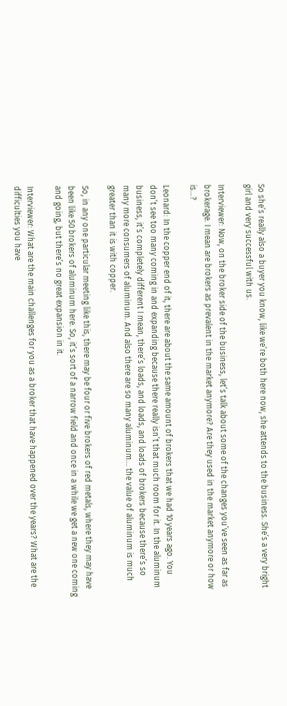So she’s really also a buyer you know, like we’re both here now, she attends to the business. She’s a very bright girl and very successful with us.

Interviewer: Now, on the broker side of the business, let’s talk about some of the changes you’ve seen as far as brokerage. I mean are brokers as prevalent in the market anymore? Are they used in the market anymore or how is…?

Leonard: In the copper end of it, there are about the same amount of brokers that we had 10 years ago. You don’t see too many coming in and expanding because there really isn’t that much room for it. In the aluminum business, it’s completely different I mean, there’s loads, and loads, and loads of brokers because there’s so many more consumers of aluminum. And also there are so many aluminum… the value of aluminum is much greater than it is with copper.

So, in any one particular meeting like this, there may be four or five brokers of red metals, where they may have been like 50 brokers of aluminum here. So, it’s sort of a narrow field and once in a while we get a new one coming and going, but there’s no great expansion in it.

Interviewer: What are the main challenges for you as a broker that have happened over the years? What are the difficulties you have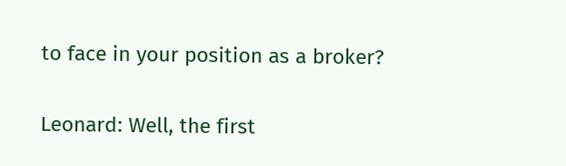to face in your position as a broker?

Leonard: Well, the first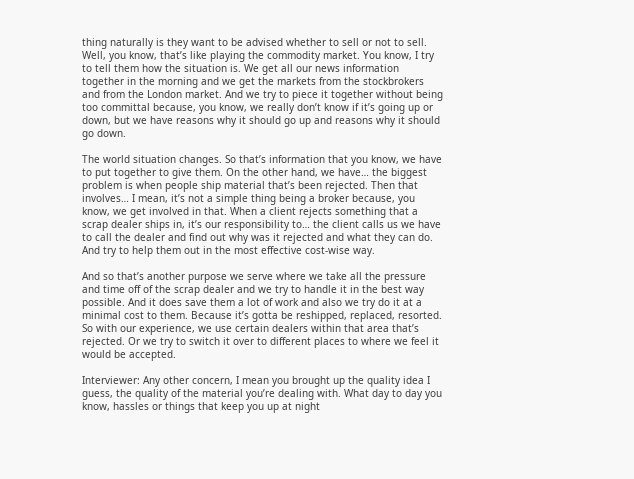thing naturally is they want to be advised whether to sell or not to sell. Well, you know, that’s like playing the commodity market. You know, I try to tell them how the situation is. We get all our news information together in the morning and we get the markets from the stockbrokers and from the London market. And we try to piece it together without being too committal because, you know, we really don’t know if it’s going up or down, but we have reasons why it should go up and reasons why it should go down.

The world situation changes. So that’s information that you know, we have to put together to give them. On the other hand, we have… the biggest problem is when people ship material that’s been rejected. Then that involves… I mean, it’s not a simple thing being a broker because, you know, we get involved in that. When a client rejects something that a scrap dealer ships in, it’s our responsibility to… the client calls us we have to call the dealer and find out why was it rejected and what they can do. And try to help them out in the most effective cost-wise way.

And so that’s another purpose we serve where we take all the pressure and time off of the scrap dealer and we try to handle it in the best way possible. And it does save them a lot of work and also we try do it at a minimal cost to them. Because it’s gotta be reshipped, replaced, resorted. So with our experience, we use certain dealers within that area that’s rejected. Or we try to switch it over to different places to where we feel it would be accepted.

Interviewer: Any other concern, I mean you brought up the quality idea I guess, the quality of the material you’re dealing with. What day to day you know, hassles or things that keep you up at night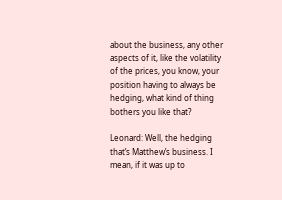about the business, any other aspects of it, like the volatility of the prices, you know, your position having to always be hedging, what kind of thing bothers you like that?

Leonard: Well, the hedging that’s Matthew’s business. I mean, if it was up to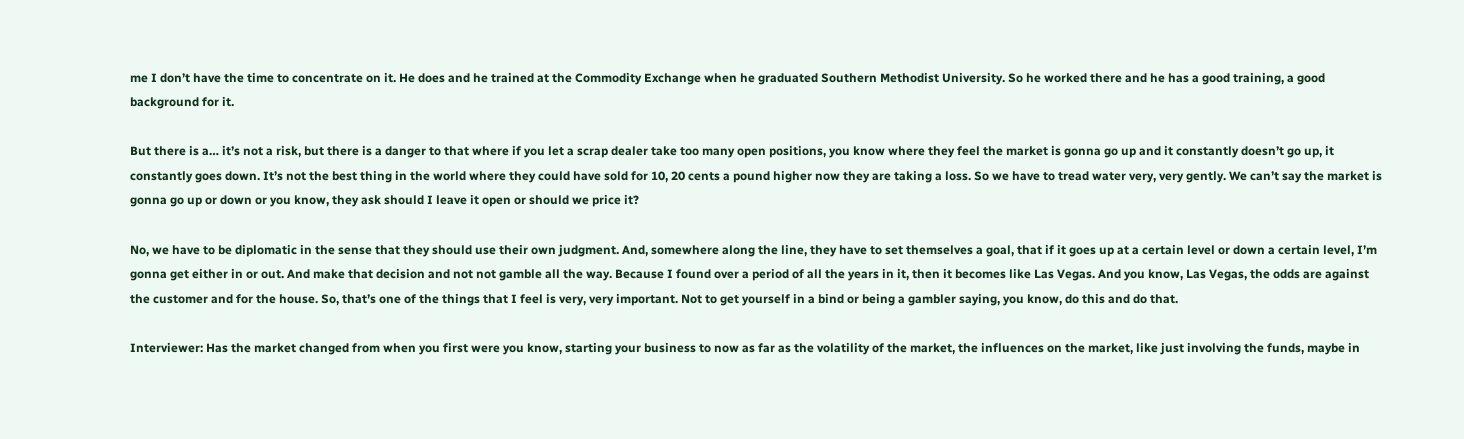me I don’t have the time to concentrate on it. He does and he trained at the Commodity Exchange when he graduated Southern Methodist University. So he worked there and he has a good training, a good background for it.

But there is a… it’s not a risk, but there is a danger to that where if you let a scrap dealer take too many open positions, you know where they feel the market is gonna go up and it constantly doesn’t go up, it constantly goes down. It’s not the best thing in the world where they could have sold for 10, 20 cents a pound higher now they are taking a loss. So we have to tread water very, very gently. We can’t say the market is gonna go up or down or you know, they ask should I leave it open or should we price it?

No, we have to be diplomatic in the sense that they should use their own judgment. And, somewhere along the line, they have to set themselves a goal, that if it goes up at a certain level or down a certain level, I’m gonna get either in or out. And make that decision and not not gamble all the way. Because I found over a period of all the years in it, then it becomes like Las Vegas. And you know, Las Vegas, the odds are against the customer and for the house. So, that’s one of the things that I feel is very, very important. Not to get yourself in a bind or being a gambler saying, you know, do this and do that.

Interviewer: Has the market changed from when you first were you know, starting your business to now as far as the volatility of the market, the influences on the market, like just involving the funds, maybe in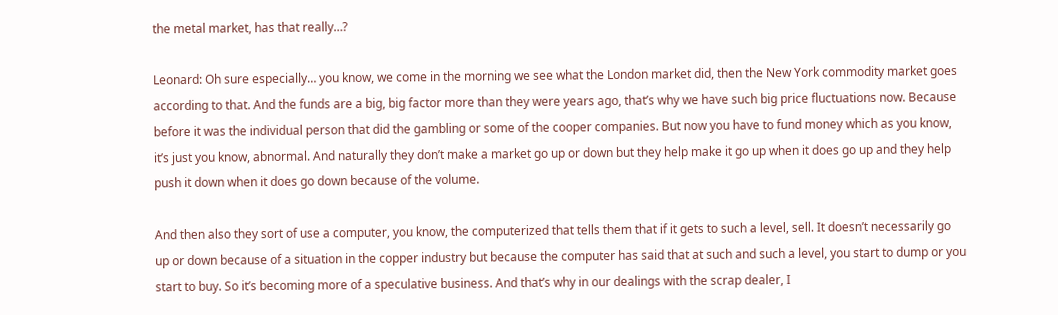the metal market, has that really…?

Leonard: Oh sure especially… you know, we come in the morning we see what the London market did, then the New York commodity market goes according to that. And the funds are a big, big factor more than they were years ago, that’s why we have such big price fluctuations now. Because before it was the individual person that did the gambling or some of the cooper companies. But now you have to fund money which as you know, it’s just you know, abnormal. And naturally they don’t make a market go up or down but they help make it go up when it does go up and they help push it down when it does go down because of the volume.

And then also they sort of use a computer, you know, the computerized that tells them that if it gets to such a level, sell. It doesn’t necessarily go up or down because of a situation in the copper industry but because the computer has said that at such and such a level, you start to dump or you start to buy. So it’s becoming more of a speculative business. And that’s why in our dealings with the scrap dealer, I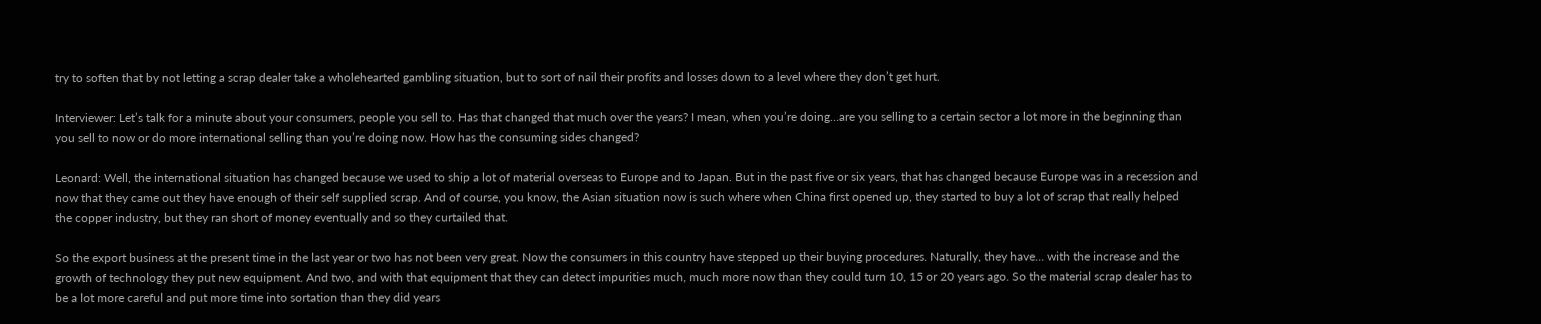try to soften that by not letting a scrap dealer take a wholehearted gambling situation, but to sort of nail their profits and losses down to a level where they don’t get hurt.

Interviewer: Let’s talk for a minute about your consumers, people you sell to. Has that changed that much over the years? I mean, when you’re doing…are you selling to a certain sector a lot more in the beginning than you sell to now or do more international selling than you’re doing now. How has the consuming sides changed?

Leonard: Well, the international situation has changed because we used to ship a lot of material overseas to Europe and to Japan. But in the past five or six years, that has changed because Europe was in a recession and now that they came out they have enough of their self supplied scrap. And of course, you know, the Asian situation now is such where when China first opened up, they started to buy a lot of scrap that really helped the copper industry, but they ran short of money eventually and so they curtailed that.

So the export business at the present time in the last year or two has not been very great. Now the consumers in this country have stepped up their buying procedures. Naturally, they have… with the increase and the growth of technology they put new equipment. And two, and with that equipment that they can detect impurities much, much more now than they could turn 10, 15 or 20 years ago. So the material scrap dealer has to be a lot more careful and put more time into sortation than they did years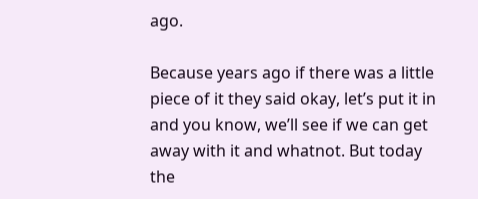ago.

Because years ago if there was a little piece of it they said okay, let’s put it in and you know, we’ll see if we can get away with it and whatnot. But today the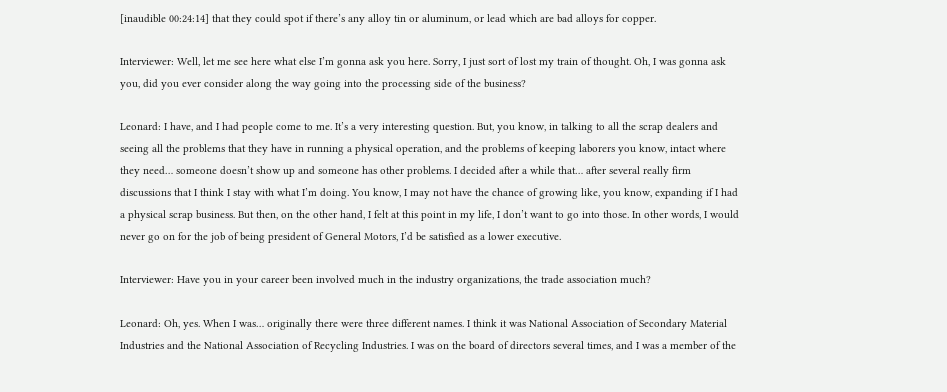[inaudible 00:24:14] that they could spot if there’s any alloy tin or aluminum, or lead which are bad alloys for copper.

Interviewer: Well, let me see here what else I’m gonna ask you here. Sorry, I just sort of lost my train of thought. Oh, I was gonna ask you, did you ever consider along the way going into the processing side of the business?

Leonard: I have, and I had people come to me. It’s a very interesting question. But, you know, in talking to all the scrap dealers and seeing all the problems that they have in running a physical operation, and the problems of keeping laborers you know, intact where they need… someone doesn’t show up and someone has other problems. I decided after a while that… after several really firm discussions that I think I stay with what I’m doing. You know, I may not have the chance of growing like, you know, expanding if I had a physical scrap business. But then, on the other hand, I felt at this point in my life, I don’t want to go into those. In other words, I would never go on for the job of being president of General Motors, I’d be satisfied as a lower executive.

Interviewer: Have you in your career been involved much in the industry organizations, the trade association much?

Leonard: Oh, yes. When I was… originally there were three different names. I think it was National Association of Secondary Material Industries and the National Association of Recycling Industries. I was on the board of directors several times, and I was a member of the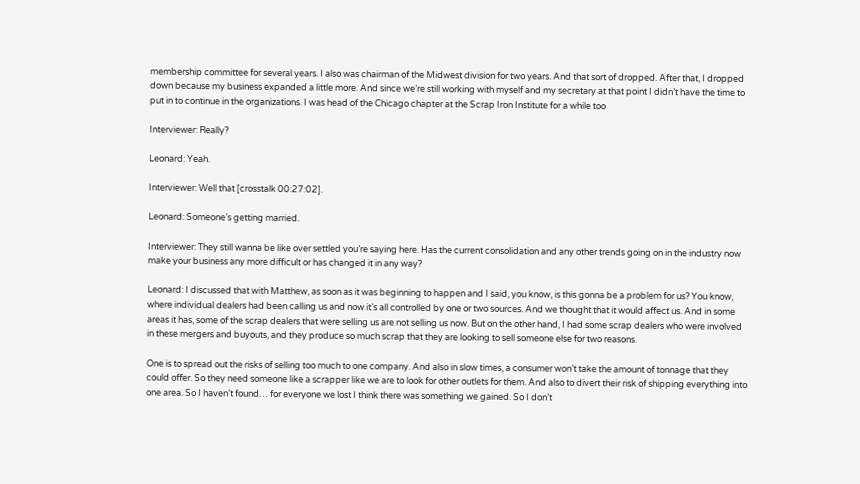membership committee for several years. I also was chairman of the Midwest division for two years. And that sort of dropped. After that, I dropped down because my business expanded a little more. And since we’re still working with myself and my secretary at that point I didn’t have the time to put in to continue in the organizations. I was head of the Chicago chapter at the Scrap Iron Institute for a while too

Interviewer: Really?

Leonard: Yeah.

Interviewer: Well that [crosstalk 00:27:02].

Leonard: Someone’s getting married.

Interviewer: They still wanna be like over settled you’re saying here. Has the current consolidation and any other trends going on in the industry now make your business any more difficult or has changed it in any way?

Leonard: I discussed that with Matthew, as soon as it was beginning to happen and I said, you know, is this gonna be a problem for us? You know, where individual dealers had been calling us and now it’s all controlled by one or two sources. And we thought that it would affect us. And in some areas it has, some of the scrap dealers that were selling us are not selling us now. But on the other hand, I had some scrap dealers who were involved in these mergers and buyouts, and they produce so much scrap that they are looking to sell someone else for two reasons.

One is to spread out the risks of selling too much to one company. And also in slow times, a consumer won’t take the amount of tonnage that they could offer. So they need someone like a scrapper like we are to look for other outlets for them. And also to divert their risk of shipping everything into one area. So I haven’t found… for everyone we lost I think there was something we gained. So I don’t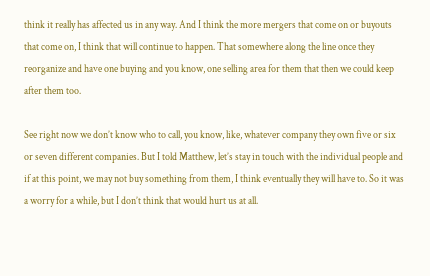think it really has affected us in any way. And I think the more mergers that come on or buyouts that come on, I think that will continue to happen. That somewhere along the line once they reorganize and have one buying and you know, one selling area for them that then we could keep after them too.

See right now we don’t know who to call, you know, like, whatever company they own five or six or seven different companies. But I told Matthew, let’s stay in touch with the individual people and if at this point, we may not buy something from them, I think eventually they will have to. So it was a worry for a while, but I don’t think that would hurt us at all.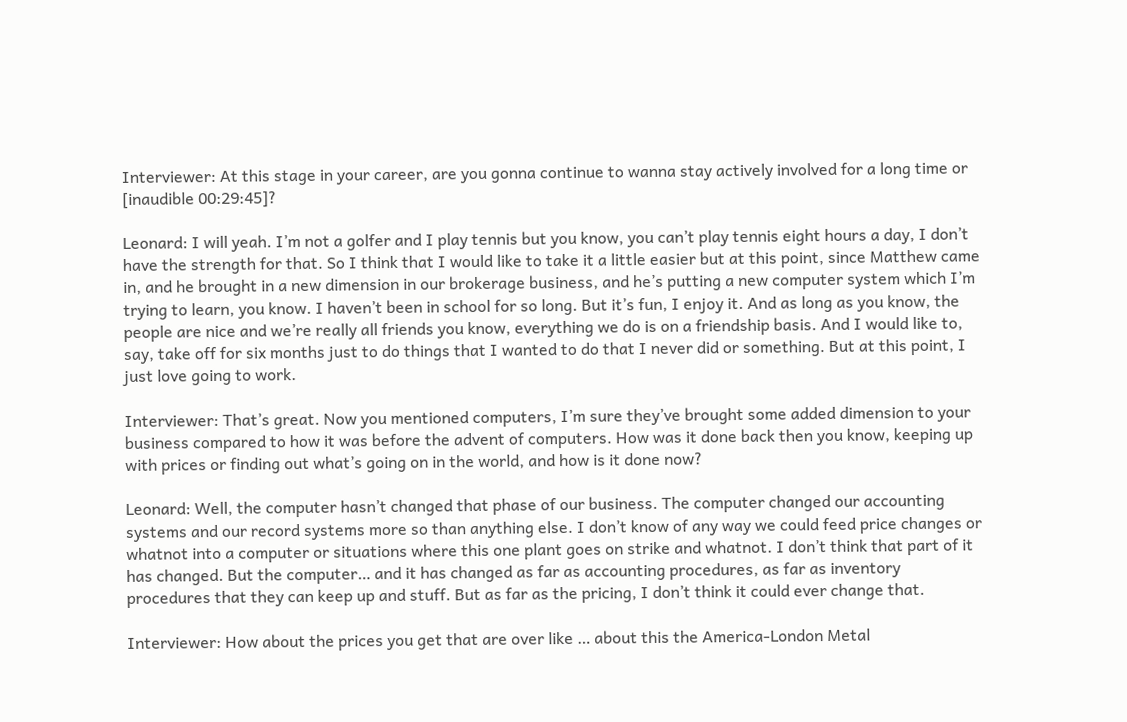Interviewer: At this stage in your career, are you gonna continue to wanna stay actively involved for a long time or [inaudible 00:29:45]?

Leonard: I will yeah. I’m not a golfer and I play tennis but you know, you can’t play tennis eight hours a day, I don’t have the strength for that. So I think that I would like to take it a little easier but at this point, since Matthew came in, and he brought in a new dimension in our brokerage business, and he’s putting a new computer system which I’m trying to learn, you know. I haven’t been in school for so long. But it’s fun, I enjoy it. And as long as you know, the people are nice and we’re really all friends you know, everything we do is on a friendship basis. And I would like to, say, take off for six months just to do things that I wanted to do that I never did or something. But at this point, I just love going to work.

Interviewer: That’s great. Now you mentioned computers, I’m sure they’ve brought some added dimension to your business compared to how it was before the advent of computers. How was it done back then you know, keeping up with prices or finding out what’s going on in the world, and how is it done now?

Leonard: Well, the computer hasn’t changed that phase of our business. The computer changed our accounting systems and our record systems more so than anything else. I don’t know of any way we could feed price changes or whatnot into a computer or situations where this one plant goes on strike and whatnot. I don’t think that part of it has changed. But the computer… and it has changed as far as accounting procedures, as far as inventory procedures that they can keep up and stuff. But as far as the pricing, I don’t think it could ever change that.

Interviewer: How about the prices you get that are over like … about this the America-London Metal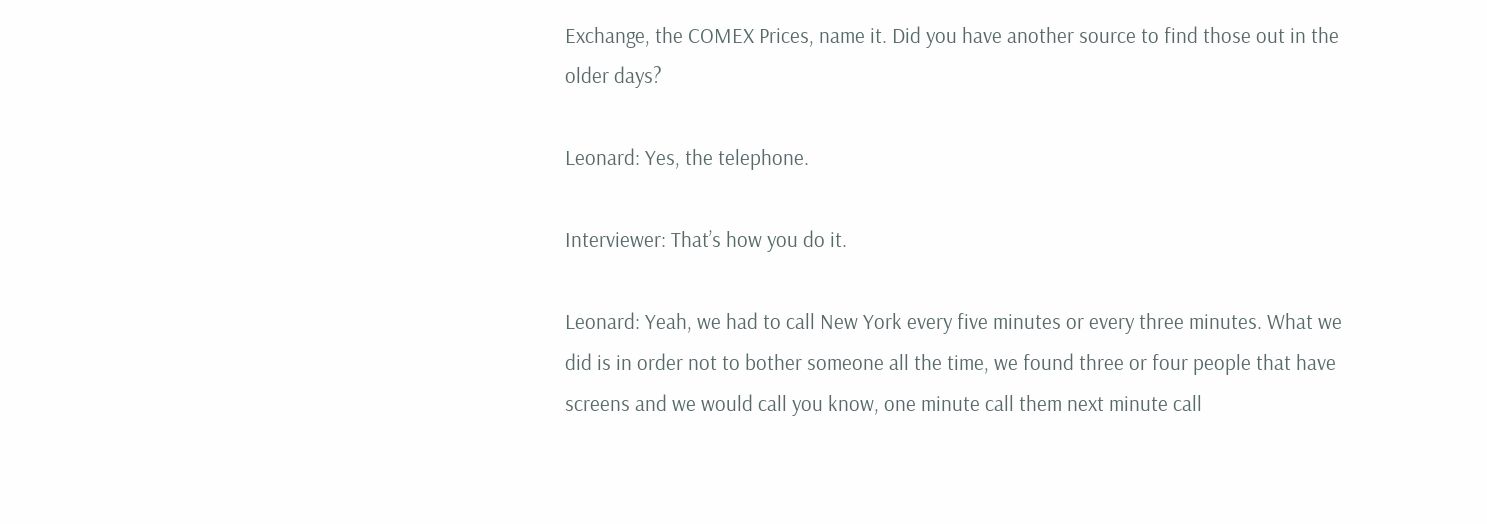Exchange, the COMEX Prices, name it. Did you have another source to find those out in the older days?

Leonard: Yes, the telephone.

Interviewer: That’s how you do it.

Leonard: Yeah, we had to call New York every five minutes or every three minutes. What we did is in order not to bother someone all the time, we found three or four people that have screens and we would call you know, one minute call them next minute call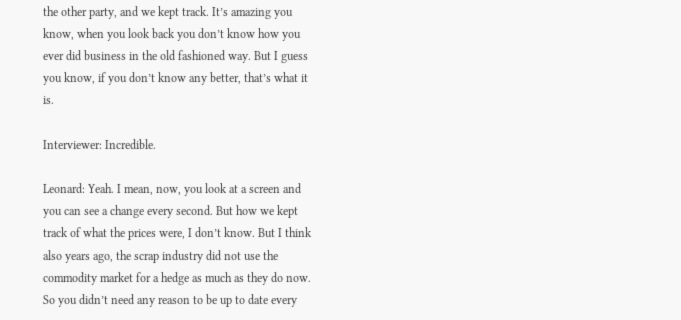the other party, and we kept track. It’s amazing you know, when you look back you don’t know how you ever did business in the old fashioned way. But I guess you know, if you don’t know any better, that’s what it is.

Interviewer: Incredible.

Leonard: Yeah. I mean, now, you look at a screen and you can see a change every second. But how we kept track of what the prices were, I don’t know. But I think also years ago, the scrap industry did not use the commodity market for a hedge as much as they do now. So you didn’t need any reason to be up to date every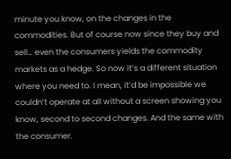minute you know, on the changes in the commodities. But of course now since they buy and sell… even the consumers yields the commodity markets as a hedge. So now it’s a different situation where you need to. I mean, it’d be impossible we couldn’t operate at all without a screen showing you know, second to second changes. And the same with the consumer.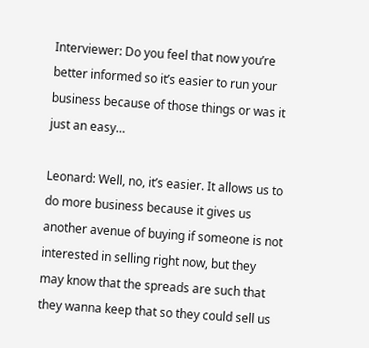Interviewer: Do you feel that now you’re better informed so it’s easier to run your business because of those things or was it just an easy…

Leonard: Well, no, it’s easier. It allows us to do more business because it gives us another avenue of buying if someone is not interested in selling right now, but they may know that the spreads are such that they wanna keep that so they could sell us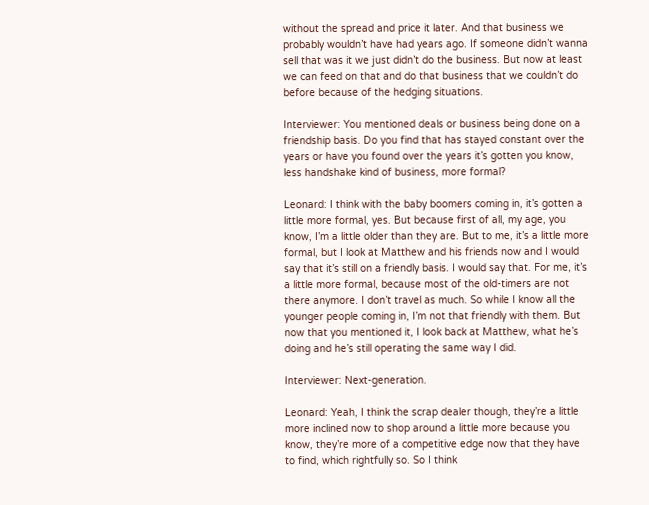without the spread and price it later. And that business we probably wouldn’t have had years ago. If someone didn’t wanna sell that was it we just didn’t do the business. But now at least we can feed on that and do that business that we couldn’t do before because of the hedging situations.

Interviewer: You mentioned deals or business being done on a friendship basis. Do you find that has stayed constant over the years or have you found over the years it’s gotten you know, less handshake kind of business, more formal?

Leonard: I think with the baby boomers coming in, it’s gotten a little more formal, yes. But because first of all, my age, you know, I’m a little older than they are. But to me, it’s a little more formal, but I look at Matthew and his friends now and I would say that it’s still on a friendly basis. I would say that. For me, it’s a little more formal, because most of the old-timers are not there anymore. I don’t travel as much. So while I know all the younger people coming in, I’m not that friendly with them. But now that you mentioned it, I look back at Matthew, what he’s doing and he’s still operating the same way I did.

Interviewer: Next-generation.

Leonard: Yeah, I think the scrap dealer though, they’re a little more inclined now to shop around a little more because you know, they’re more of a competitive edge now that they have to find, which rightfully so. So I think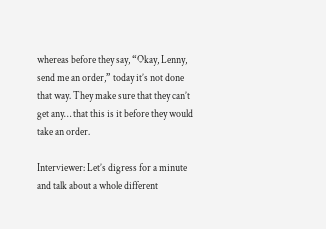whereas before they say, “Okay, Lenny, send me an order,” today it’s not done that way. They make sure that they can’t get any… that this is it before they would take an order.

Interviewer: Let’s digress for a minute and talk about a whole different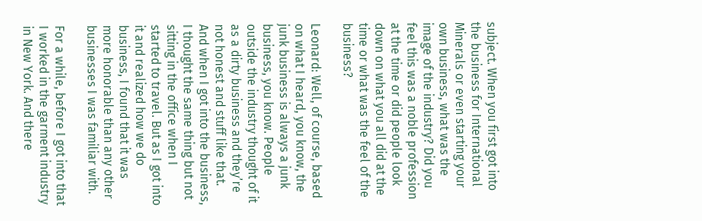subject. When you first got into the business for International Minerals or even starting your own business, what was the image of the industry? Did you feel this was a noble profession at the time or did people look down on what you all did at the time or what was the feel of the business?

Leonard: Well, of course, based on what I heard, you know, the junk business is always a junk business, you know. People outside the industry thought of it as a dirty business and they’re not honest and stuff like that. And when I got into the business, I thought the same thing but not sitting in the office when I started to travel. But as I got into it and realized how we do business, I found that it was more honorable than any other businesses I was familiar with.

For a while, before I got into that I worked in the garment industry in New York. And there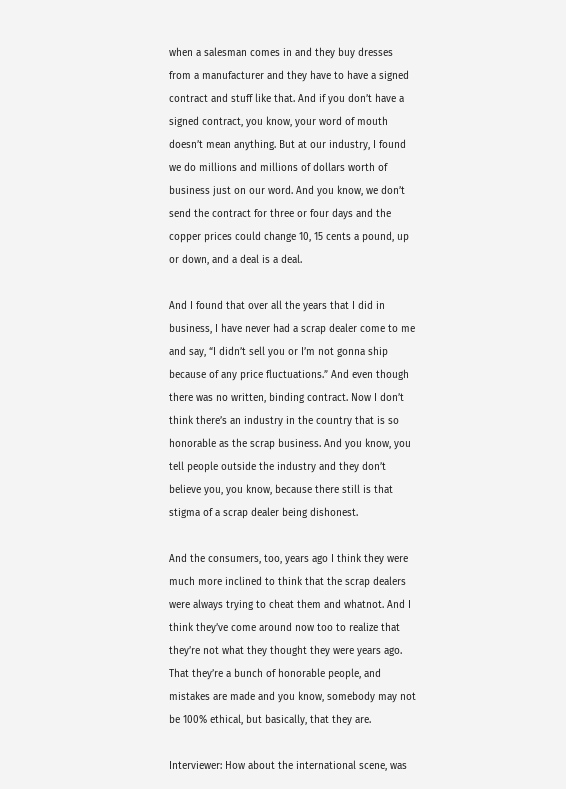when a salesman comes in and they buy dresses from a manufacturer and they have to have a signed contract and stuff like that. And if you don’t have a signed contract, you know, your word of mouth doesn’t mean anything. But at our industry, I found we do millions and millions of dollars worth of business just on our word. And you know, we don’t send the contract for three or four days and the copper prices could change 10, 15 cents a pound, up or down, and a deal is a deal.

And I found that over all the years that I did in business, I have never had a scrap dealer come to me and say, “I didn’t sell you or I’m not gonna ship because of any price fluctuations.” And even though there was no written, binding contract. Now I don’t think there’s an industry in the country that is so honorable as the scrap business. And you know, you tell people outside the industry and they don’t believe you, you know, because there still is that stigma of a scrap dealer being dishonest.

And the consumers, too, years ago I think they were much more inclined to think that the scrap dealers were always trying to cheat them and whatnot. And I think they’ve come around now too to realize that they’re not what they thought they were years ago. That they’re a bunch of honorable people, and mistakes are made and you know, somebody may not be 100% ethical, but basically, that they are.

Interviewer: How about the international scene, was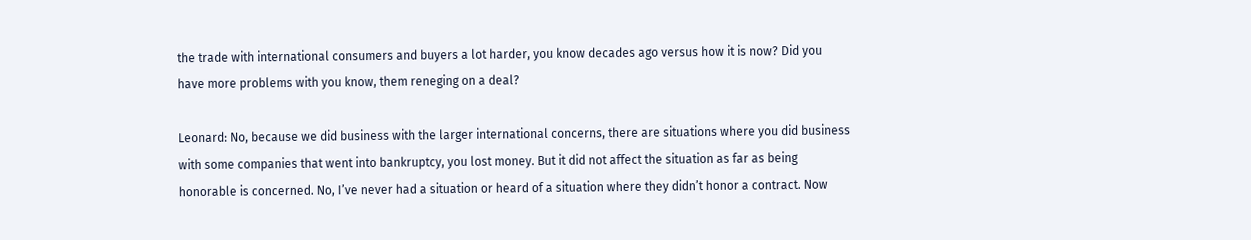the trade with international consumers and buyers a lot harder, you know decades ago versus how it is now? Did you have more problems with you know, them reneging on a deal?

Leonard: No, because we did business with the larger international concerns, there are situations where you did business with some companies that went into bankruptcy, you lost money. But it did not affect the situation as far as being honorable is concerned. No, I’ve never had a situation or heard of a situation where they didn’t honor a contract. Now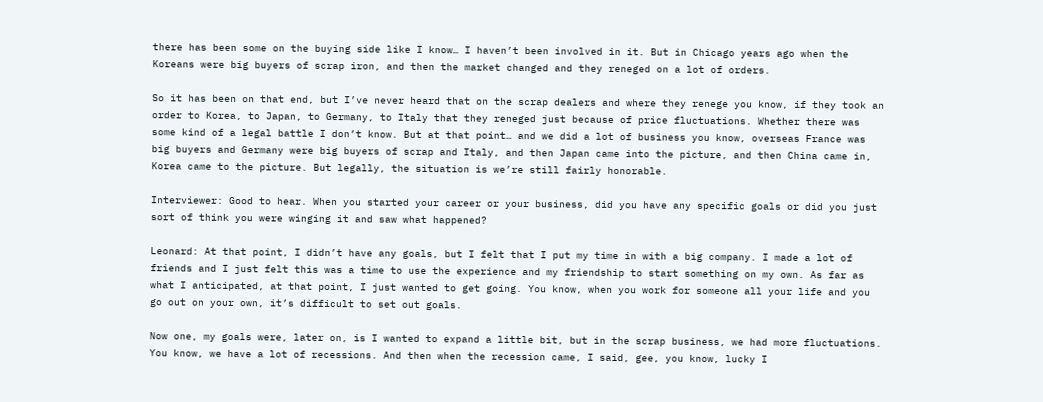there has been some on the buying side like I know… I haven’t been involved in it. But in Chicago years ago when the Koreans were big buyers of scrap iron, and then the market changed and they reneged on a lot of orders.

So it has been on that end, but I’ve never heard that on the scrap dealers and where they renege you know, if they took an order to Korea, to Japan, to Germany, to Italy that they reneged just because of price fluctuations. Whether there was some kind of a legal battle I don’t know. But at that point… and we did a lot of business you know, overseas France was big buyers and Germany were big buyers of scrap and Italy, and then Japan came into the picture, and then China came in, Korea came to the picture. But legally, the situation is we’re still fairly honorable.

Interviewer: Good to hear. When you started your career or your business, did you have any specific goals or did you just sort of think you were winging it and saw what happened?

Leonard: At that point, I didn’t have any goals, but I felt that I put my time in with a big company. I made a lot of friends and I just felt this was a time to use the experience and my friendship to start something on my own. As far as what I anticipated, at that point, I just wanted to get going. You know, when you work for someone all your life and you go out on your own, it’s difficult to set out goals.

Now one, my goals were, later on, is I wanted to expand a little bit, but in the scrap business, we had more fluctuations. You know, we have a lot of recessions. And then when the recession came, I said, gee, you know, lucky I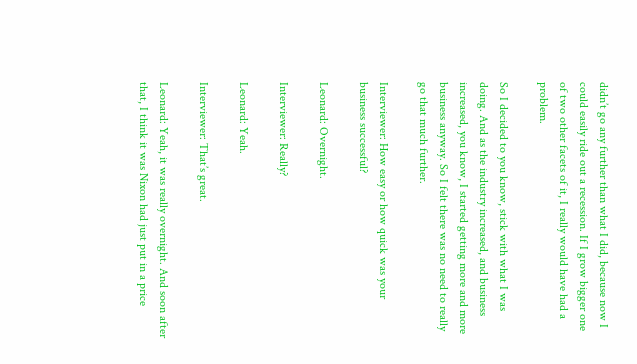didn’t go any further than what I did, because now I could easily ride out a recession. If I grow bigger one of two other facets of it, I really would have had a problem.

So I decided to you know, stick with what I was doing. And as the industry increased, and business increased, you know, I started getting more and more business anyway. So I felt there was no need to really go that much further.

Interviewer: How easy or how quick was your business successful?

Leonard: Overnight.

Interviewer: Really?

Leonard: Yeah.

Interviewer: That’s great.

Leonard: Yeah, it was really overnight. And soon after that, I think it was Nixon had just put in a price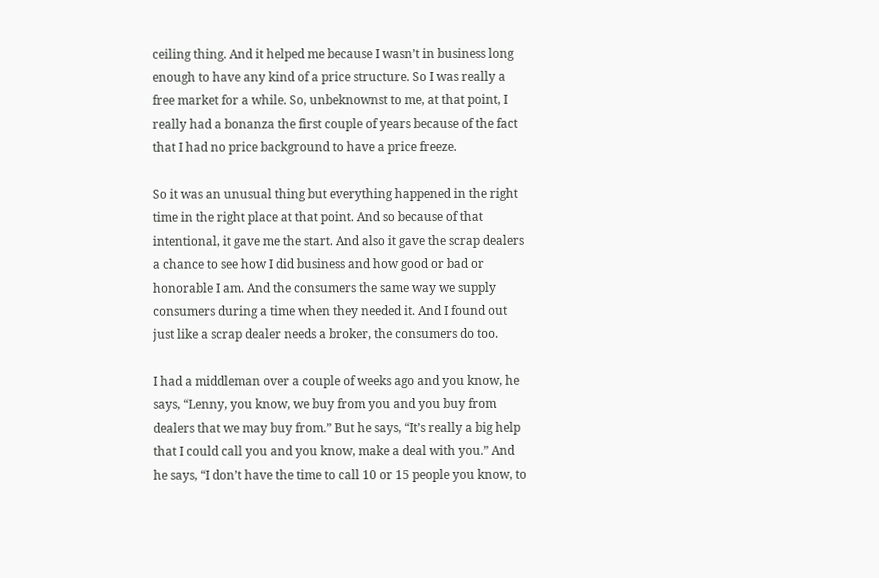ceiling thing. And it helped me because I wasn’t in business long enough to have any kind of a price structure. So I was really a free market for a while. So, unbeknownst to me, at that point, I really had a bonanza the first couple of years because of the fact that I had no price background to have a price freeze.

So it was an unusual thing but everything happened in the right time in the right place at that point. And so because of that intentional, it gave me the start. And also it gave the scrap dealers a chance to see how I did business and how good or bad or honorable I am. And the consumers the same way we supply consumers during a time when they needed it. And I found out just like a scrap dealer needs a broker, the consumers do too.

I had a middleman over a couple of weeks ago and you know, he says, “Lenny, you know, we buy from you and you buy from dealers that we may buy from.” But he says, “It’s really a big help that I could call you and you know, make a deal with you.” And he says, “I don’t have the time to call 10 or 15 people you know, to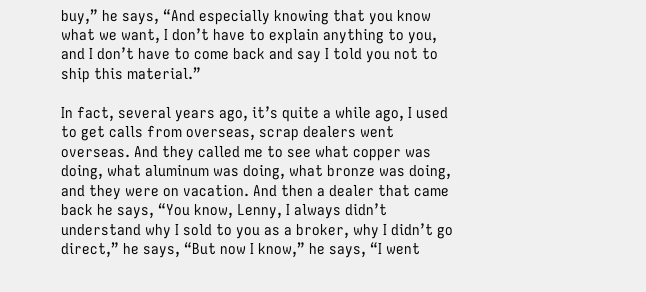buy,” he says, “And especially knowing that you know what we want, I don’t have to explain anything to you, and I don’t have to come back and say I told you not to ship this material.”

In fact, several years ago, it’s quite a while ago, I used to get calls from overseas, scrap dealers went overseas. And they called me to see what copper was doing, what aluminum was doing, what bronze was doing, and they were on vacation. And then a dealer that came back he says, “You know, Lenny, I always didn’t understand why I sold to you as a broker, why I didn’t go direct,” he says, “But now I know,” he says, “I went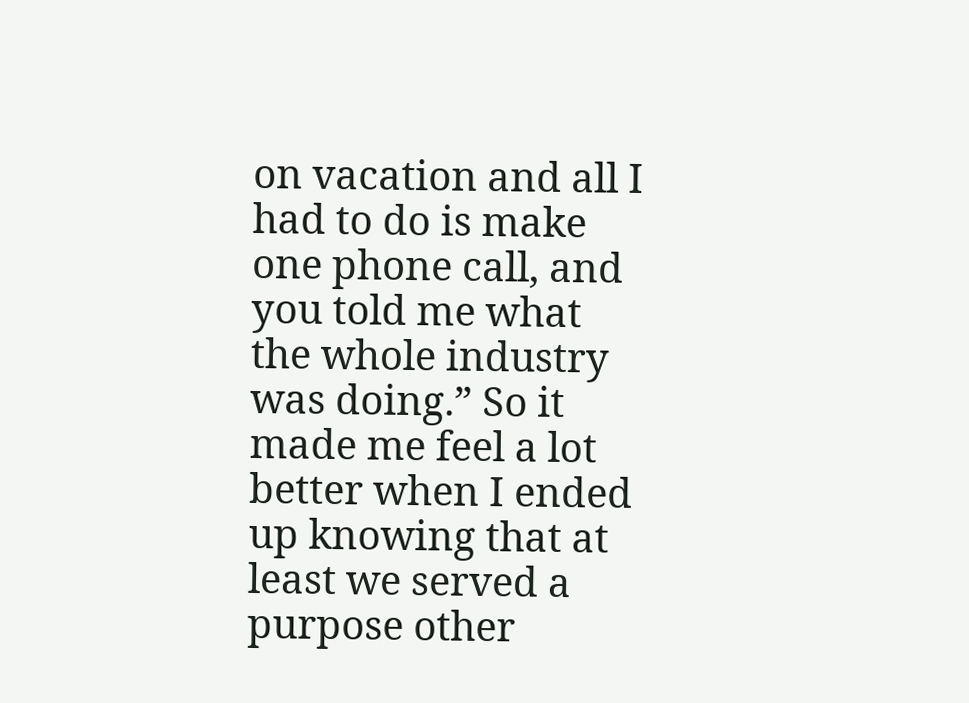on vacation and all I had to do is make one phone call, and you told me what the whole industry was doing.” So it made me feel a lot better when I ended up knowing that at least we served a purpose other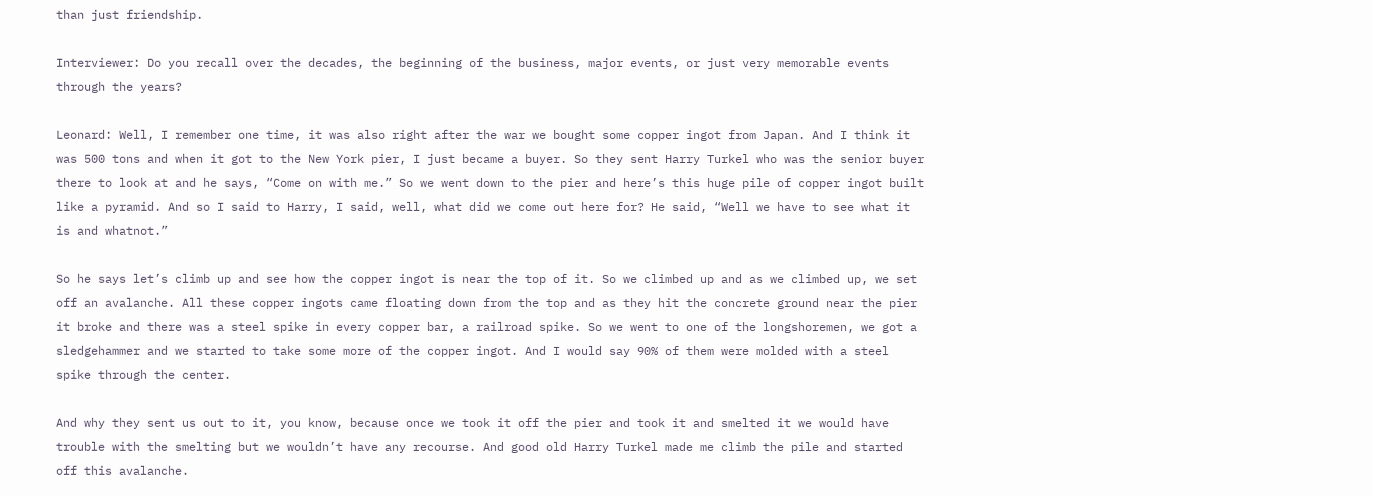than just friendship.

Interviewer: Do you recall over the decades, the beginning of the business, major events, or just very memorable events through the years?

Leonard: Well, I remember one time, it was also right after the war we bought some copper ingot from Japan. And I think it was 500 tons and when it got to the New York pier, I just became a buyer. So they sent Harry Turkel who was the senior buyer there to look at and he says, “Come on with me.” So we went down to the pier and here’s this huge pile of copper ingot built like a pyramid. And so I said to Harry, I said, well, what did we come out here for? He said, “Well we have to see what it is and whatnot.”

So he says let’s climb up and see how the copper ingot is near the top of it. So we climbed up and as we climbed up, we set off an avalanche. All these copper ingots came floating down from the top and as they hit the concrete ground near the pier it broke and there was a steel spike in every copper bar, a railroad spike. So we went to one of the longshoremen, we got a sledgehammer and we started to take some more of the copper ingot. And I would say 90% of them were molded with a steel spike through the center.

And why they sent us out to it, you know, because once we took it off the pier and took it and smelted it we would have trouble with the smelting but we wouldn’t have any recourse. And good old Harry Turkel made me climb the pile and started off this avalanche.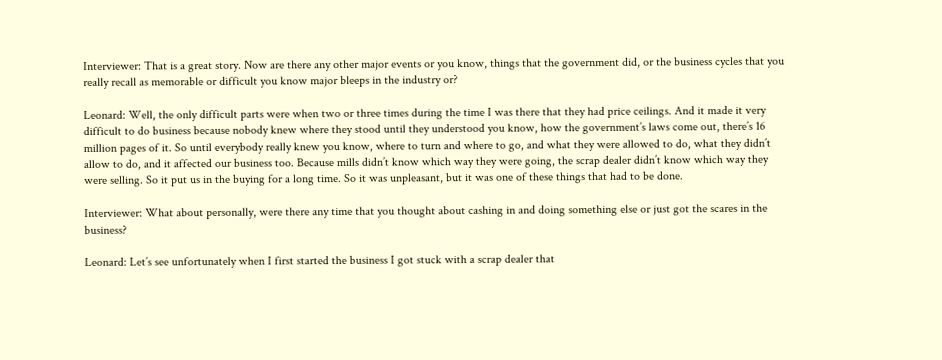Interviewer: That is a great story. Now are there any other major events or you know, things that the government did, or the business cycles that you really recall as memorable or difficult you know major bleeps in the industry or?

Leonard: Well, the only difficult parts were when two or three times during the time I was there that they had price ceilings. And it made it very difficult to do business because nobody knew where they stood until they understood you know, how the government’s laws come out, there’s 16 million pages of it. So until everybody really knew you know, where to turn and where to go, and what they were allowed to do, what they didn’t allow to do, and it affected our business too. Because mills didn’t know which way they were going, the scrap dealer didn’t know which way they were selling. So it put us in the buying for a long time. So it was unpleasant, but it was one of these things that had to be done.

Interviewer: What about personally, were there any time that you thought about cashing in and doing something else or just got the scares in the business?

Leonard: Let’s see unfortunately when I first started the business I got stuck with a scrap dealer that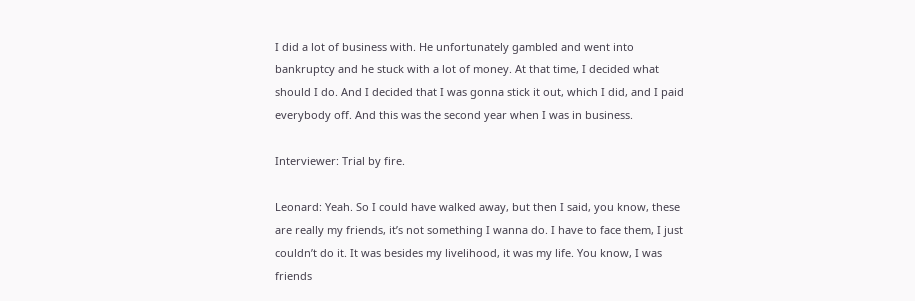I did a lot of business with. He unfortunately gambled and went into bankruptcy and he stuck with a lot of money. At that time, I decided what should I do. And I decided that I was gonna stick it out, which I did, and I paid everybody off. And this was the second year when I was in business.

Interviewer: Trial by fire.

Leonard: Yeah. So I could have walked away, but then I said, you know, these are really my friends, it’s not something I wanna do. I have to face them, I just couldn’t do it. It was besides my livelihood, it was my life. You know, I was friends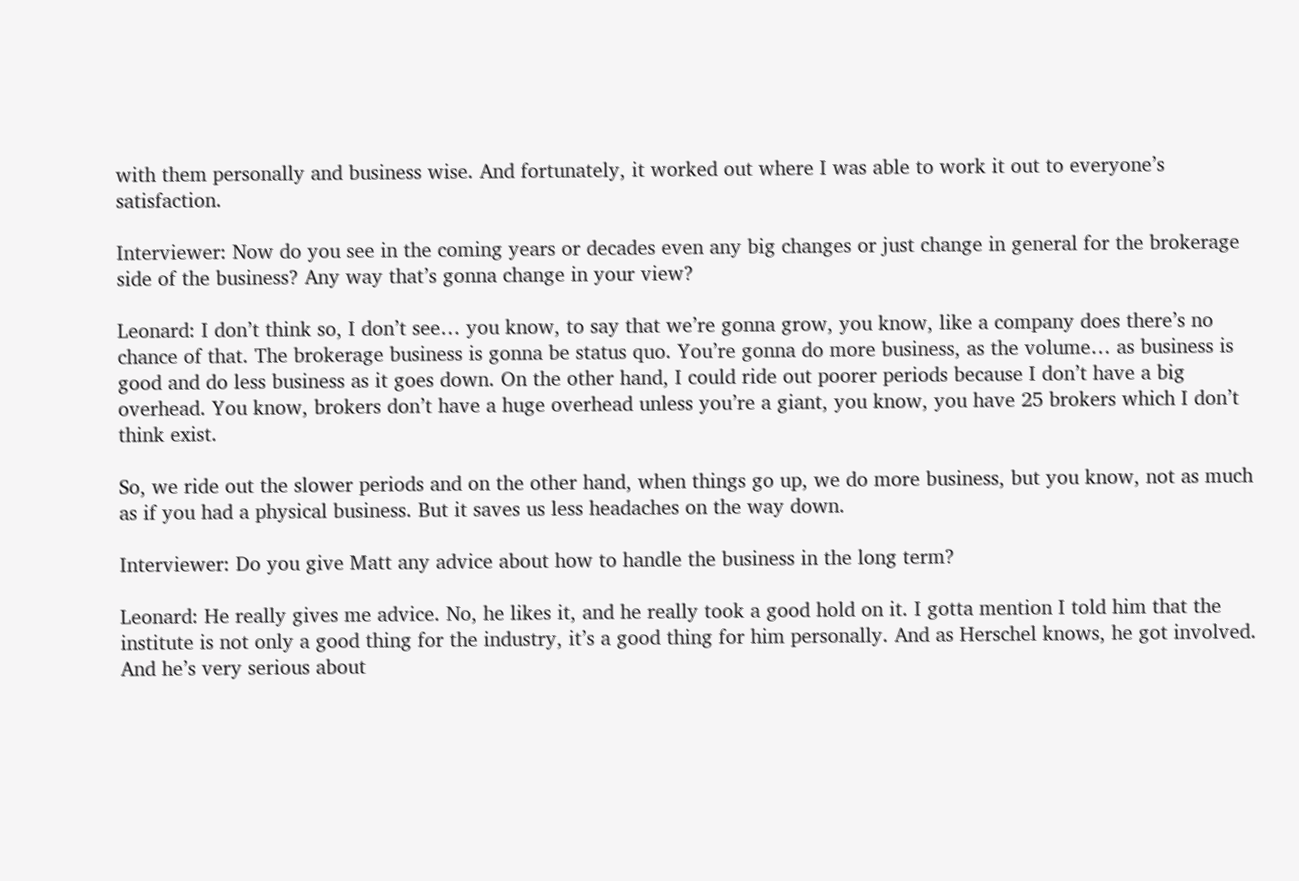with them personally and business wise. And fortunately, it worked out where I was able to work it out to everyone’s satisfaction.

Interviewer: Now do you see in the coming years or decades even any big changes or just change in general for the brokerage side of the business? Any way that’s gonna change in your view?

Leonard: I don’t think so, I don’t see… you know, to say that we’re gonna grow, you know, like a company does there’s no chance of that. The brokerage business is gonna be status quo. You’re gonna do more business, as the volume… as business is good and do less business as it goes down. On the other hand, I could ride out poorer periods because I don’t have a big overhead. You know, brokers don’t have a huge overhead unless you’re a giant, you know, you have 25 brokers which I don’t think exist.

So, we ride out the slower periods and on the other hand, when things go up, we do more business, but you know, not as much as if you had a physical business. But it saves us less headaches on the way down.

Interviewer: Do you give Matt any advice about how to handle the business in the long term?

Leonard: He really gives me advice. No, he likes it, and he really took a good hold on it. I gotta mention I told him that the institute is not only a good thing for the industry, it’s a good thing for him personally. And as Herschel knows, he got involved. And he’s very serious about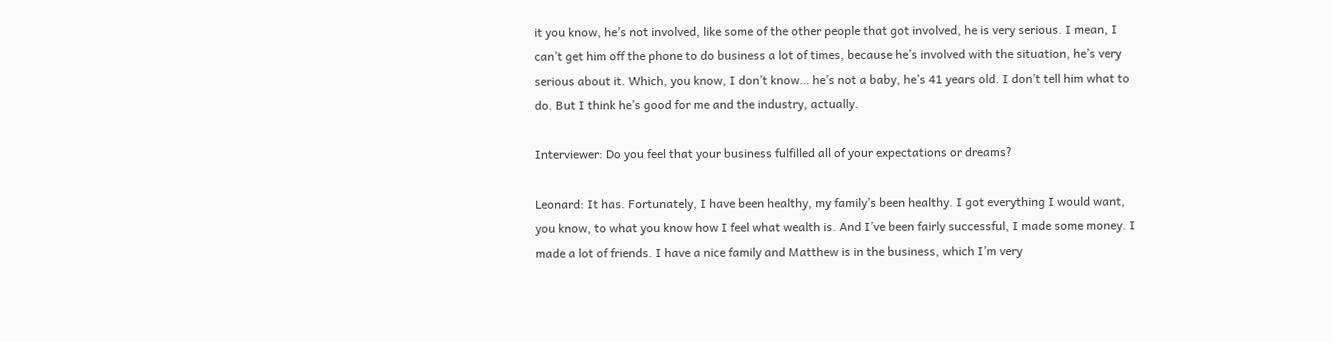it you know, he’s not involved, like some of the other people that got involved, he is very serious. I mean, I can’t get him off the phone to do business a lot of times, because he’s involved with the situation, he’s very serious about it. Which, you know, I don’t know… he’s not a baby, he’s 41 years old. I don’t tell him what to do. But I think he’s good for me and the industry, actually.

Interviewer: Do you feel that your business fulfilled all of your expectations or dreams?

Leonard: It has. Fortunately, I have been healthy, my family’s been healthy. I got everything I would want, you know, to what you know how I feel what wealth is. And I’ve been fairly successful, I made some money. I made a lot of friends. I have a nice family and Matthew is in the business, which I’m very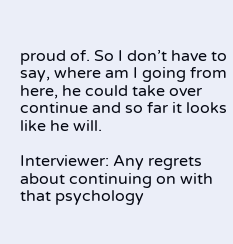proud of. So I don’t have to say, where am I going from here, he could take over continue and so far it looks like he will.

Interviewer: Any regrets about continuing on with that psychology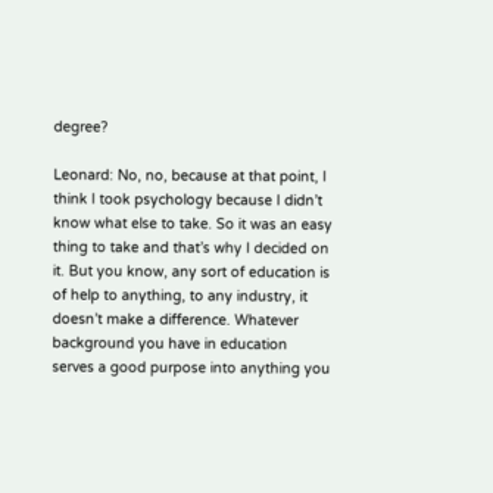degree?

Leonard: No, no, because at that point, I think I took psychology because I didn’t know what else to take. So it was an easy thing to take and that’s why I decided on it. But you know, any sort of education is of help to anything, to any industry, it doesn’t make a difference. Whatever background you have in education serves a good purpose into anything you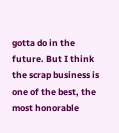gotta do in the future. But I think the scrap business is one of the best, the most honorable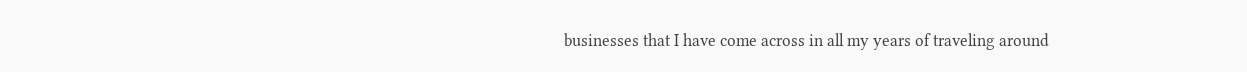businesses that I have come across in all my years of traveling around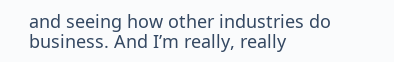and seeing how other industries do business. And I’m really, really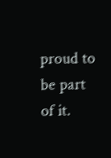proud to be part of it.